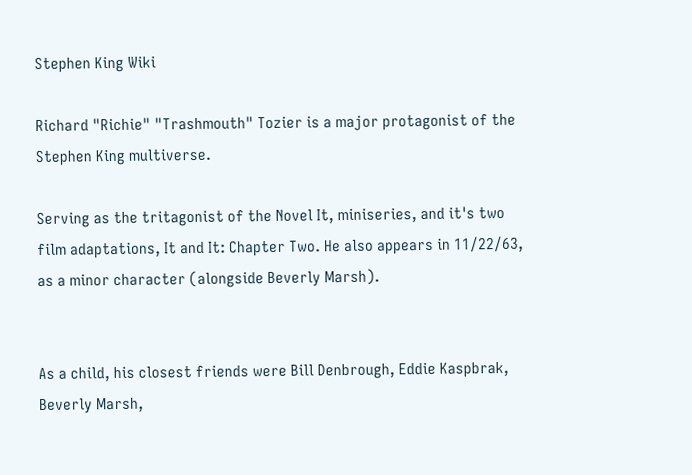Stephen King Wiki

Richard "Richie" "Trashmouth" Tozier is a major protagonist of the Stephen King multiverse.

Serving as the tritagonist of the Novel It, miniseries, and it's two film adaptations, It and It: Chapter Two. He also appears in 11/22/63, as a minor character (alongside Beverly Marsh).


As a child, his closest friends were Bill Denbrough, Eddie Kaspbrak, Beverly Marsh,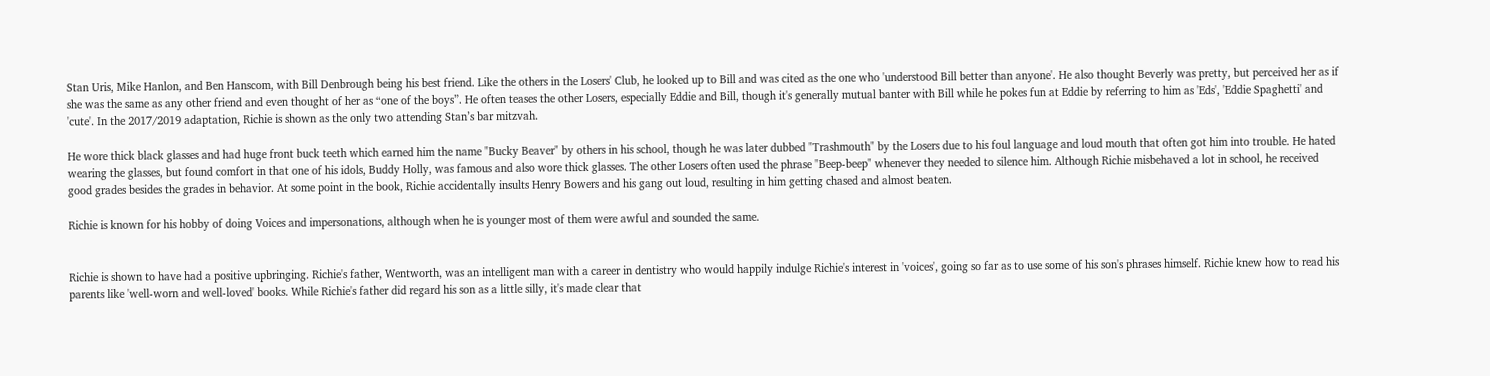Stan Uris, Mike Hanlon, and Ben Hanscom, with Bill Denbrough being his best friend. Like the others in the Losers' Club, he looked up to Bill and was cited as the one who 'understood Bill better than anyone'. He also thought Beverly was pretty, but perceived her as if she was the same as any other friend and even thought of her as “one of the boys”. He often teases the other Losers, especially Eddie and Bill, though it's generally mutual banter with Bill while he pokes fun at Eddie by referring to him as 'Eds', 'Eddie Spaghetti' and 'cute'. In the 2017/2019 adaptation, Richie is shown as the only two attending Stan’s bar mitzvah.

He wore thick black glasses and had huge front buck teeth which earned him the name "Bucky Beaver" by others in his school, though he was later dubbed "Trashmouth" by the Losers due to his foul language and loud mouth that often got him into trouble. He hated wearing the glasses, but found comfort in that one of his idols, Buddy Holly, was famous and also wore thick glasses. The other Losers often used the phrase "Beep-beep" whenever they needed to silence him. Although Richie misbehaved a lot in school, he received good grades besides the grades in behavior. At some point in the book, Richie accidentally insults Henry Bowers and his gang out loud, resulting in him getting chased and almost beaten.

Richie is known for his hobby of doing Voices and impersonations, although when he is younger most of them were awful and sounded the same.


Richie is shown to have had a positive upbringing. Richie's father, Wentworth, was an intelligent man with a career in dentistry who would happily indulge Richie's interest in 'voices', going so far as to use some of his son's phrases himself. Richie knew how to read his parents like 'well-worn and well-loved' books. While Richie's father did regard his son as a little silly, it's made clear that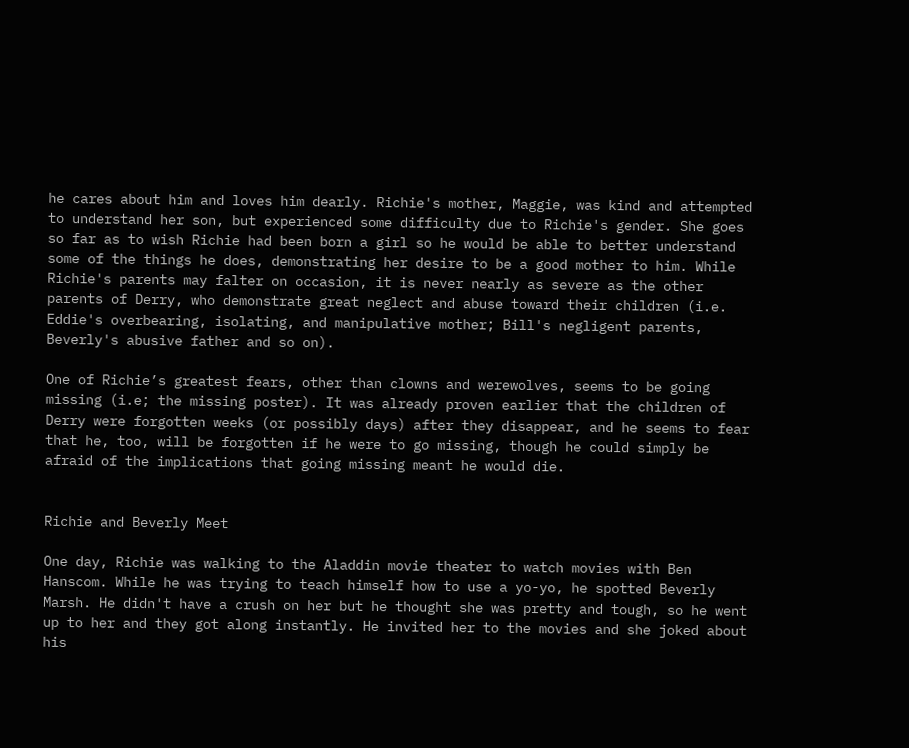he cares about him and loves him dearly. Richie's mother, Maggie, was kind and attempted to understand her son, but experienced some difficulty due to Richie's gender. She goes so far as to wish Richie had been born a girl so he would be able to better understand some of the things he does, demonstrating her desire to be a good mother to him. While Richie's parents may falter on occasion, it is never nearly as severe as the other parents of Derry, who demonstrate great neglect and abuse toward their children (i.e. Eddie's overbearing, isolating, and manipulative mother; Bill's negligent parents, Beverly's abusive father and so on).

One of Richie’s greatest fears, other than clowns and werewolves, seems to be going missing (i.e; the missing poster). It was already proven earlier that the children of Derry were forgotten weeks (or possibly days) after they disappear, and he seems to fear that he, too, will be forgotten if he were to go missing, though he could simply be afraid of the implications that going missing meant he would die.


Richie and Beverly Meet

One day, Richie was walking to the Aladdin movie theater to watch movies with Ben Hanscom. While he was trying to teach himself how to use a yo-yo, he spotted Beverly Marsh. He didn't have a crush on her but he thought she was pretty and tough, so he went up to her and they got along instantly. He invited her to the movies and she joked about his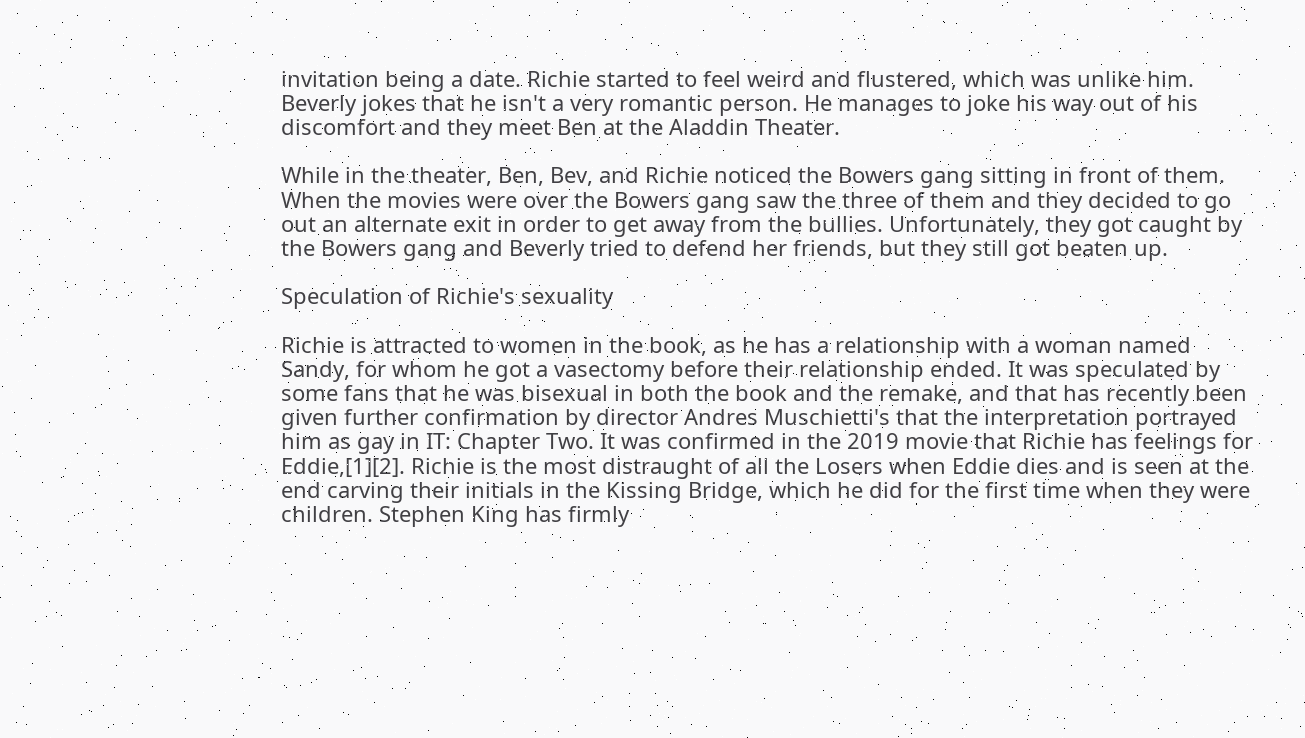invitation being a date. Richie started to feel weird and flustered, which was unlike him. Beverly jokes that he isn't a very romantic person. He manages to joke his way out of his discomfort and they meet Ben at the Aladdin Theater.

While in the theater, Ben, Bev, and Richie noticed the Bowers gang sitting in front of them. When the movies were over the Bowers gang saw the three of them and they decided to go out an alternate exit in order to get away from the bullies. Unfortunately, they got caught by the Bowers gang and Beverly tried to defend her friends, but they still got beaten up.

Speculation of Richie's sexuality

Richie is attracted to women in the book, as he has a relationship with a woman named Sandy, for whom he got a vasectomy before their relationship ended. It was speculated by some fans that he was bisexual in both the book and the remake, and that has recently been given further confirmation by director Andres Muschietti's that the interpretation portrayed him as gay in IT: Chapter Two. It was confirmed in the 2019 movie that Richie has feelings for Eddie,[1][2]. Richie is the most distraught of all the Losers when Eddie dies and is seen at the end carving their initials in the Kissing Bridge, which he did for the first time when they were children. Stephen King has firmly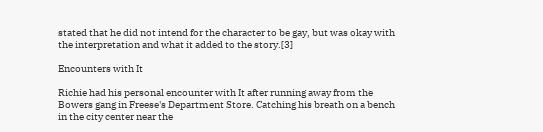stated that he did not intend for the character to be gay, but was okay with the interpretation and what it added to the story.[3]

Encounters with It

Richie had his personal encounter with It after running away from the Bowers gang in Freese's Department Store. Catching his breath on a bench in the city center near the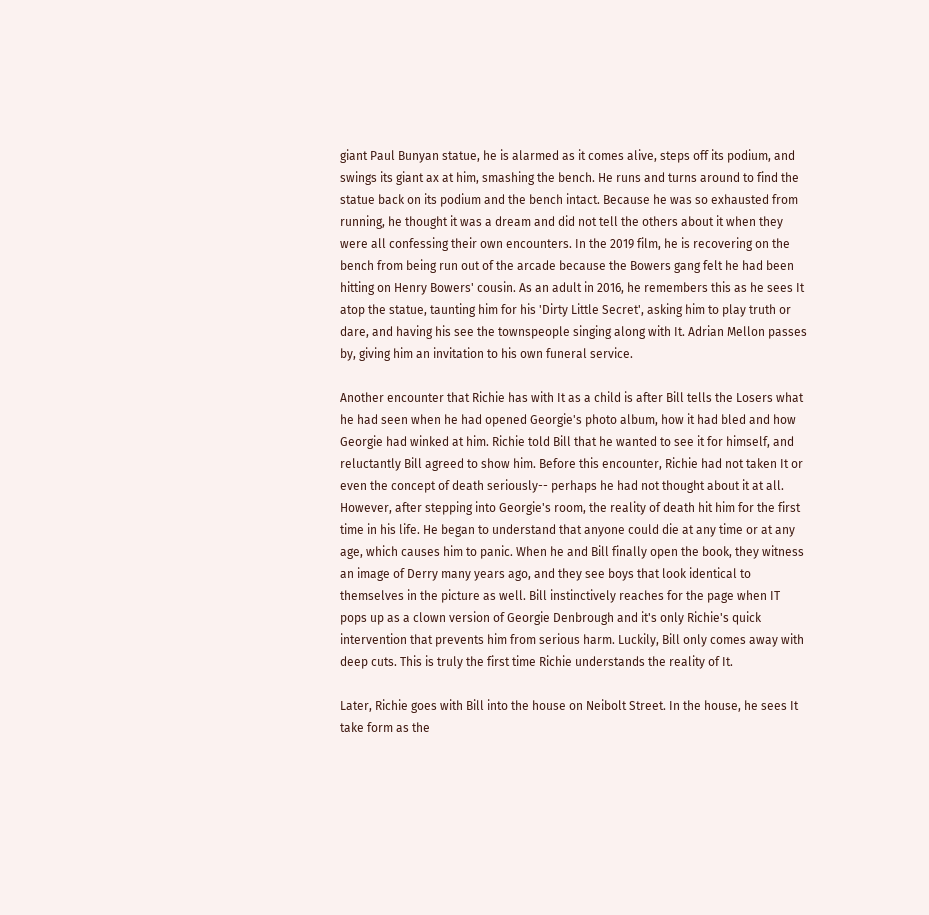giant Paul Bunyan statue, he is alarmed as it comes alive, steps off its podium, and swings its giant ax at him, smashing the bench. He runs and turns around to find the statue back on its podium and the bench intact. Because he was so exhausted from running, he thought it was a dream and did not tell the others about it when they were all confessing their own encounters. In the 2019 film, he is recovering on the bench from being run out of the arcade because the Bowers gang felt he had been hitting on Henry Bowers' cousin. As an adult in 2016, he remembers this as he sees It atop the statue, taunting him for his 'Dirty Little Secret', asking him to play truth or dare, and having his see the townspeople singing along with It. Adrian Mellon passes by, giving him an invitation to his own funeral service.

Another encounter that Richie has with It as a child is after Bill tells the Losers what he had seen when he had opened Georgie's photo album, how it had bled and how Georgie had winked at him. Richie told Bill that he wanted to see it for himself, and reluctantly Bill agreed to show him. Before this encounter, Richie had not taken It or even the concept of death seriously-- perhaps he had not thought about it at all. However, after stepping into Georgie's room, the reality of death hit him for the first time in his life. He began to understand that anyone could die at any time or at any age, which causes him to panic. When he and Bill finally open the book, they witness an image of Derry many years ago, and they see boys that look identical to themselves in the picture as well. Bill instinctively reaches for the page when IT pops up as a clown version of Georgie Denbrough and it's only Richie's quick intervention that prevents him from serious harm. Luckily, Bill only comes away with deep cuts. This is truly the first time Richie understands the reality of It.

Later, Richie goes with Bill into the house on Neibolt Street. In the house, he sees It take form as the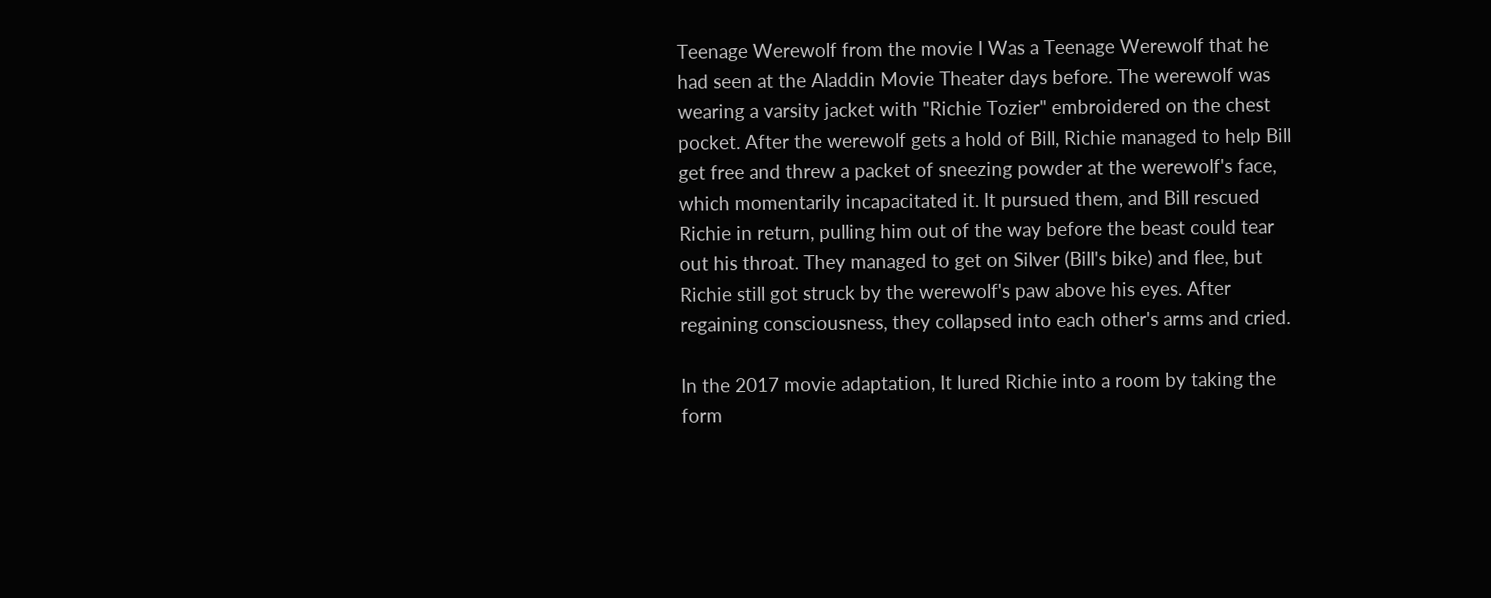Teenage Werewolf from the movie I Was a Teenage Werewolf that he had seen at the Aladdin Movie Theater days before. The werewolf was wearing a varsity jacket with "Richie Tozier" embroidered on the chest pocket. After the werewolf gets a hold of Bill, Richie managed to help Bill get free and threw a packet of sneezing powder at the werewolf's face, which momentarily incapacitated it. It pursued them, and Bill rescued Richie in return, pulling him out of the way before the beast could tear out his throat. They managed to get on Silver (Bill's bike) and flee, but Richie still got struck by the werewolf's paw above his eyes. After regaining consciousness, they collapsed into each other's arms and cried.

In the 2017 movie adaptation, It lured Richie into a room by taking the form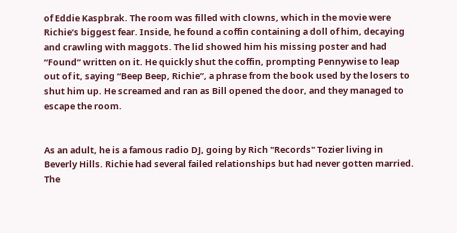of Eddie Kaspbrak. The room was filled with clowns, which in the movie were Richie’s biggest fear. Inside, he found a coffin containing a doll of him, decaying and crawling with maggots. The lid showed him his missing poster and had “Found” written on it. He quickly shut the coffin, prompting Pennywise to leap out of it, saying “Beep Beep, Richie”, a phrase from the book used by the losers to shut him up. He screamed and ran as Bill opened the door, and they managed to escape the room.


As an adult, he is a famous radio DJ, going by Rich "Records" Tozier living in Beverly Hills. Richie had several failed relationships but had never gotten married. The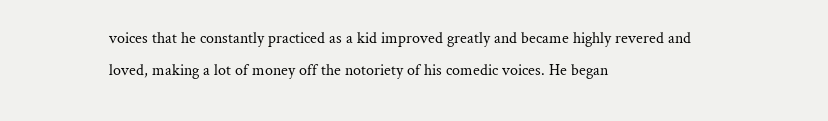voices that he constantly practiced as a kid improved greatly and became highly revered and loved, making a lot of money off the notoriety of his comedic voices. He began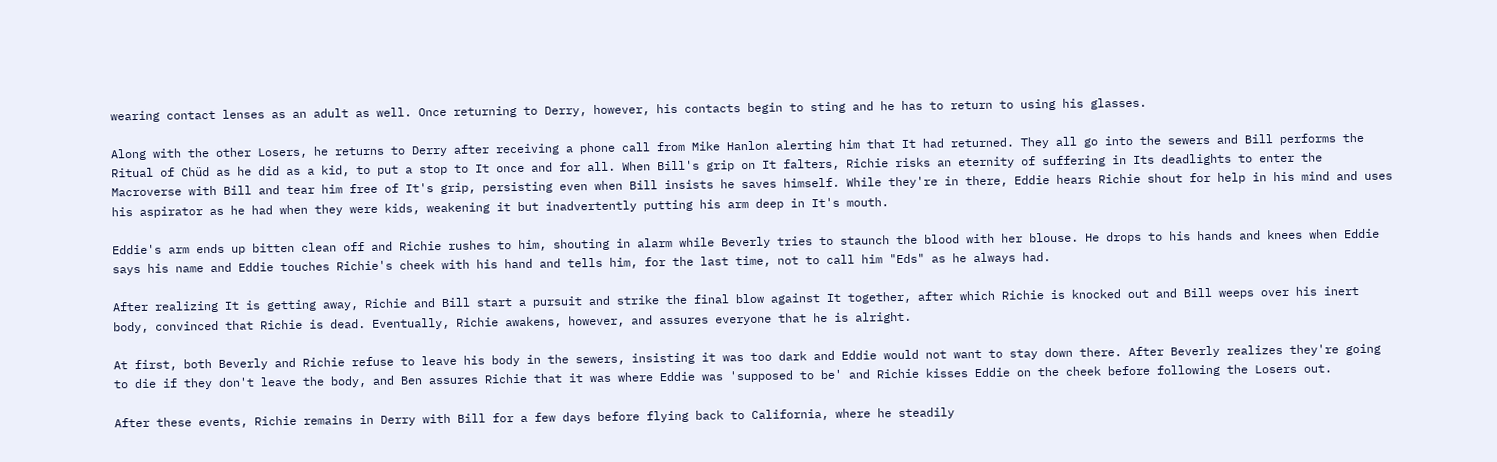wearing contact lenses as an adult as well. Once returning to Derry, however, his contacts begin to sting and he has to return to using his glasses.

Along with the other Losers, he returns to Derry after receiving a phone call from Mike Hanlon alerting him that It had returned. They all go into the sewers and Bill performs the Ritual of Chüd as he did as a kid, to put a stop to It once and for all. When Bill's grip on It falters, Richie risks an eternity of suffering in Its deadlights to enter the Macroverse with Bill and tear him free of It's grip, persisting even when Bill insists he saves himself. While they're in there, Eddie hears Richie shout for help in his mind and uses his aspirator as he had when they were kids, weakening it but inadvertently putting his arm deep in It's mouth.

Eddie's arm ends up bitten clean off and Richie rushes to him, shouting in alarm while Beverly tries to staunch the blood with her blouse. He drops to his hands and knees when Eddie says his name and Eddie touches Richie's cheek with his hand and tells him, for the last time, not to call him "Eds" as he always had.

After realizing It is getting away, Richie and Bill start a pursuit and strike the final blow against It together, after which Richie is knocked out and Bill weeps over his inert body, convinced that Richie is dead. Eventually, Richie awakens, however, and assures everyone that he is alright.

At first, both Beverly and Richie refuse to leave his body in the sewers, insisting it was too dark and Eddie would not want to stay down there. After Beverly realizes they're going to die if they don't leave the body, and Ben assures Richie that it was where Eddie was 'supposed to be' and Richie kisses Eddie on the cheek before following the Losers out.

After these events, Richie remains in Derry with Bill for a few days before flying back to California, where he steadily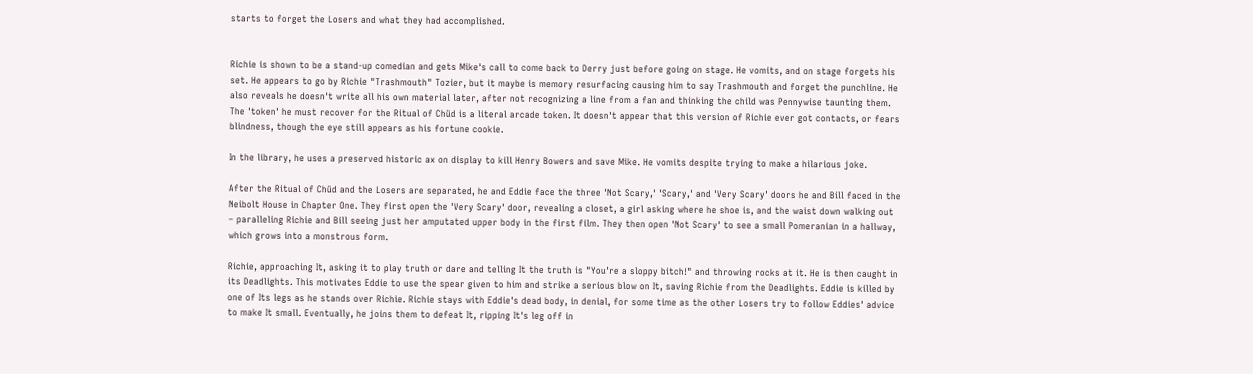starts to forget the Losers and what they had accomplished.


Richie is shown to be a stand-up comedian and gets Mike's call to come back to Derry just before going on stage. He vomits, and on stage forgets his set. He appears to go by Richie "Trashmouth" Tozier, but it maybe is memory resurfacing causing him to say Trashmouth and forget the punchline. He also reveals he doesn't write all his own material later, after not recognizing a line from a fan and thinking the child was Pennywise taunting them. The 'token' he must recover for the Ritual of Chüd is a literal arcade token. It doesn't appear that this version of Richie ever got contacts, or fears blindness, though the eye still appears as his fortune cookie.

In the library, he uses a preserved historic ax on display to kill Henry Bowers and save Mike. He vomits despite trying to make a hilarious joke.

After the Ritual of Chüd and the Losers are separated, he and Eddie face the three 'Not Scary,' 'Scary,' and 'Very Scary' doors he and Bill faced in the Neibolt House in Chapter One. They first open the 'Very Scary' door, revealing a closet, a girl asking where he shoe is, and the waist down walking out – paralleling Richie and Bill seeing just her amputated upper body in the first film. They then open 'Not Scary' to see a small Pomeranian in a hallway, which grows into a monstrous form.

Richie, approaching It, asking it to play truth or dare and telling It the truth is "You're a sloppy bitch!" and throwing rocks at it. He is then caught in its Deadlights. This motivates Eddie to use the spear given to him and strike a serious blow on It, saving Richie from the Deadlights. Eddie is killed by one of Its legs as he stands over Richie. Richie stays with Eddie's dead body, in denial, for some time as the other Losers try to follow Eddies' advice to make It small. Eventually, he joins them to defeat It, ripping It's leg off in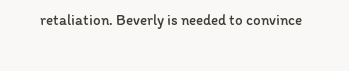retaliation. Beverly is needed to convince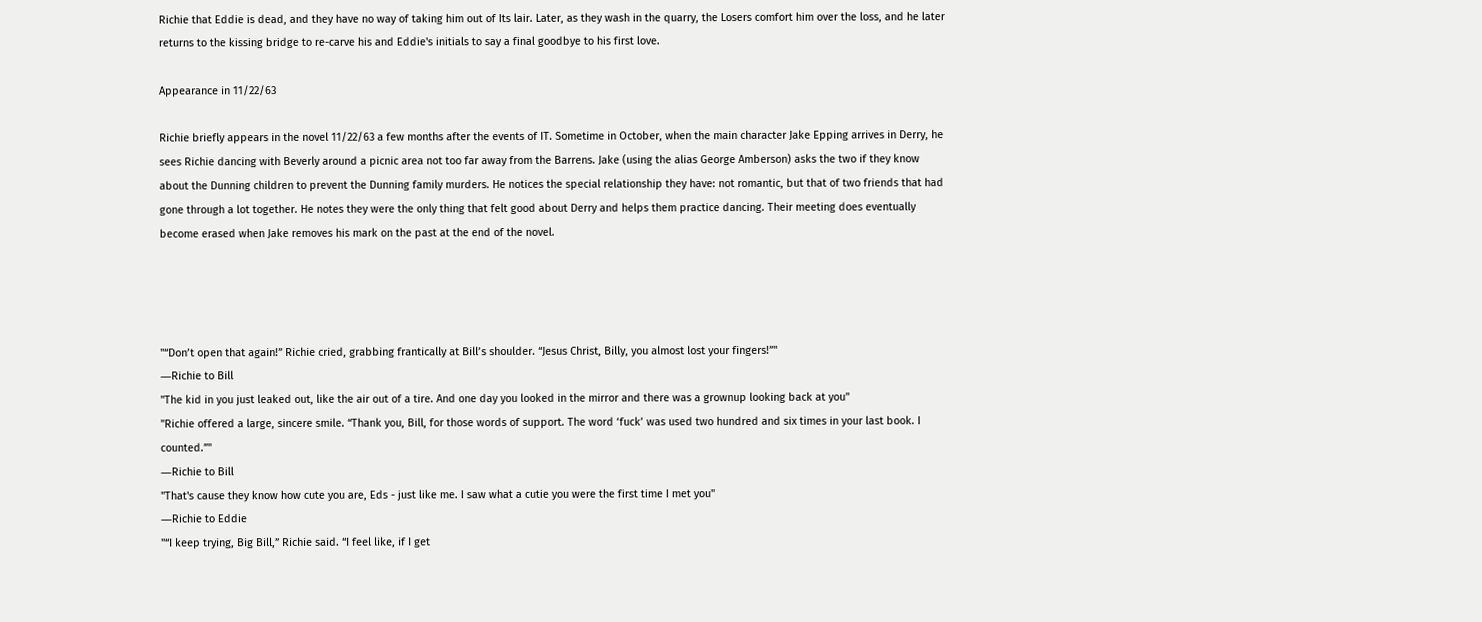Richie that Eddie is dead, and they have no way of taking him out of Its lair. Later, as they wash in the quarry, the Losers comfort him over the loss, and he later returns to the kissing bridge to re-carve his and Eddie's initials to say a final goodbye to his first love.

Appearance in 11/22/63

Richie briefly appears in the novel 11/22/63 a few months after the events of IT. Sometime in October, when the main character Jake Epping arrives in Derry, he sees Richie dancing with Beverly around a picnic area not too far away from the Barrens. Jake (using the alias George Amberson) asks the two if they know about the Dunning children to prevent the Dunning family murders. He notices the special relationship they have: not romantic, but that of two friends that had gone through a lot together. He notes they were the only thing that felt good about Derry and helps them practice dancing. Their meeting does eventually become erased when Jake removes his mark on the past at the end of the novel.




"“Don’t open that again!” Richie cried, grabbing frantically at Bill’s shoulder. “Jesus Christ, Billy, you almost lost your fingers!”"
―Richie to Bill
"The kid in you just leaked out, like the air out of a tire. And one day you looked in the mirror and there was a grownup looking back at you"
"Richie offered a large, sincere smile. “Thank you, Bill, for those words of support. The word ‘fuck’ was used two hundred and six times in your last book. I counted.”"
―Richie to Bill
"That's cause they know how cute you are, Eds - just like me. I saw what a cutie you were the first time I met you"
―Richie to Eddie
"“I keep trying, Big Bill,” Richie said. “I feel like, if I get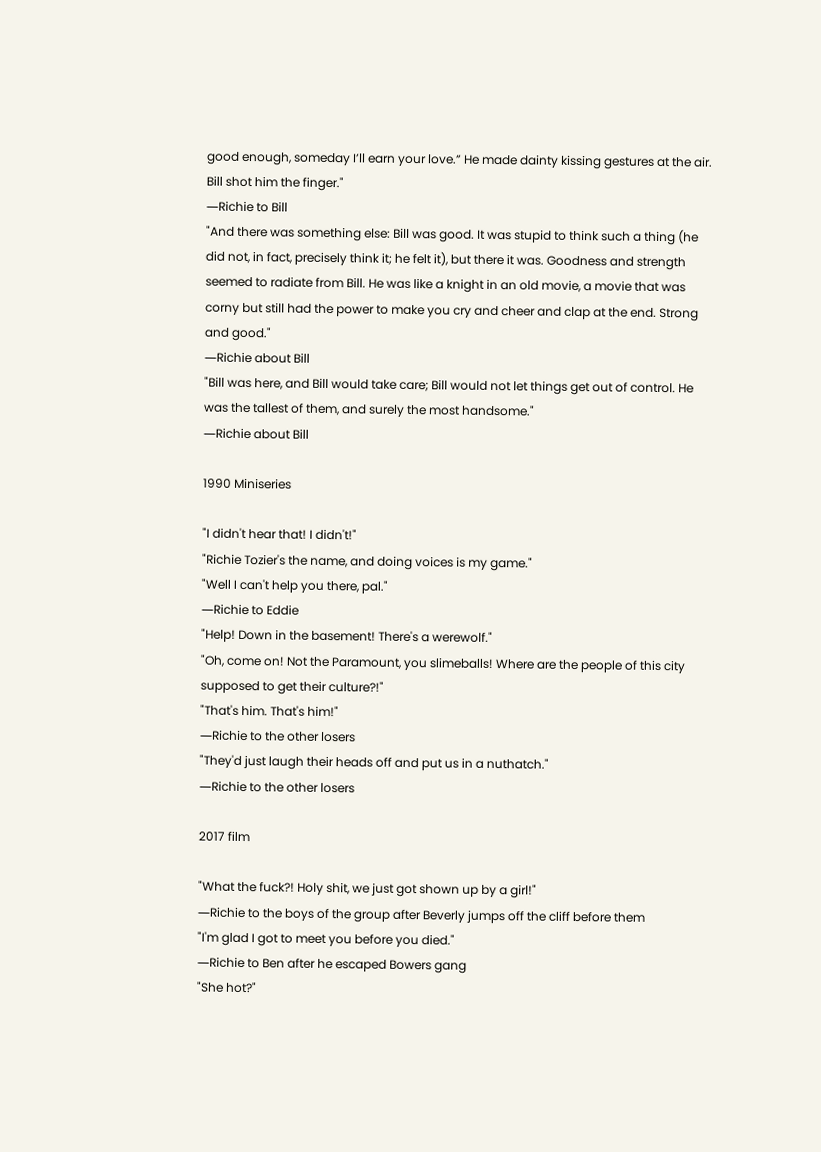good enough, someday I’ll earn your love.” He made dainty kissing gestures at the air. Bill shot him the finger."
―Richie to Bill
"And there was something else: Bill was good. It was stupid to think such a thing (he did not, in fact, precisely think it; he felt it), but there it was. Goodness and strength seemed to radiate from Bill. He was like a knight in an old movie, a movie that was corny but still had the power to make you cry and cheer and clap at the end. Strong and good."
―Richie about Bill
"Bill was here, and Bill would take care; Bill would not let things get out of control. He was the tallest of them, and surely the most handsome."
―Richie about Bill

1990 Miniseries

"I didn't hear that! I didn't!"
"Richie Tozier's the name, and doing voices is my game."
"Well I can't help you there, pal."
―Richie to Eddie
"Help! Down in the basement! There's a werewolf."
"Oh, come on! Not the Paramount, you slimeballs! Where are the people of this city supposed to get their culture?!"
"That's him. That's him!"
―Richie to the other losers
"They'd just laugh their heads off and put us in a nuthatch."
―Richie to the other losers

2017 film

"What the fuck?! Holy shit, we just got shown up by a girl!"
―Richie to the boys of the group after Beverly jumps off the cliff before them
"I'm glad I got to meet you before you died."
―Richie to Ben after he escaped Bowers gang
"She hot?"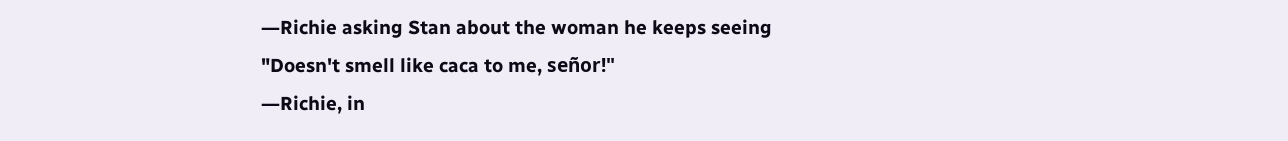―Richie asking Stan about the woman he keeps seeing
"Doesn't smell like caca to me, señor!"
―Richie, in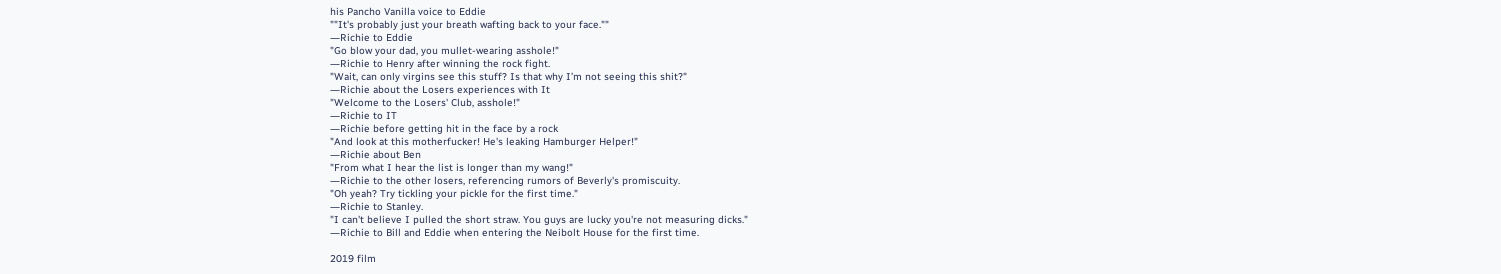his Pancho Vanilla voice to Eddie
""It's probably just your breath wafting back to your face.""
―Richie to Eddie
"Go blow your dad, you mullet-wearing asshole!"
―Richie to Henry after winning the rock fight.
"Wait, can only virgins see this stuff? Is that why I’m not seeing this shit?"
―Richie about the Losers experiences with It
"Welcome to the Losers' Club, asshole!"
―Richie to IT
―Richie before getting hit in the face by a rock
"And look at this motherfucker! He's leaking Hamburger Helper!"
―Richie about Ben
"From what I hear the list is longer than my wang!"
―Richie to the other losers, referencing rumors of Beverly's promiscuity.
"Oh yeah? Try tickling your pickle for the first time."
―Richie to Stanley.
"I can't believe I pulled the short straw. You guys are lucky you're not measuring dicks."
―Richie to Bill and Eddie when entering the Neibolt House for the first time.

2019 film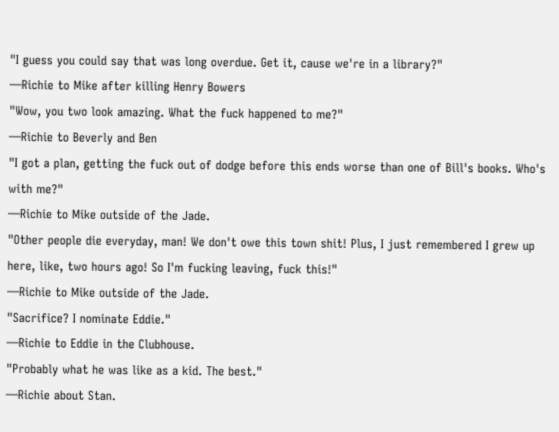"I guess you could say that was long overdue. Get it, cause we're in a library?"
―Richie to Mike after killing Henry Bowers
"Wow, you two look amazing. What the fuck happened to me?"
―Richie to Beverly and Ben
"I got a plan, getting the fuck out of dodge before this ends worse than one of Bill's books. Who's with me?"
―Richie to Mike outside of the Jade.
"Other people die everyday, man! We don't owe this town shit! Plus, I just remembered I grew up here, like, two hours ago! So I'm fucking leaving, fuck this!"
―Richie to Mike outside of the Jade.
"Sacrifice? I nominate Eddie."
―Richie to Eddie in the Clubhouse.
"Probably what he was like as a kid. The best."
―Richie about Stan.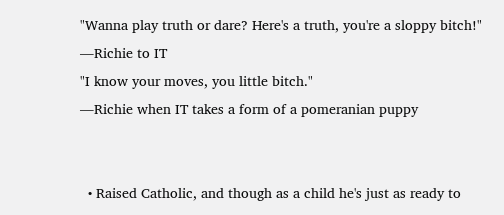"Wanna play truth or dare? Here's a truth, you're a sloppy bitch!"
―Richie to IT
"I know your moves, you little bitch."
―Richie when IT takes a form of a pomeranian puppy


  • Raised Catholic, and though as a child he's just as ready to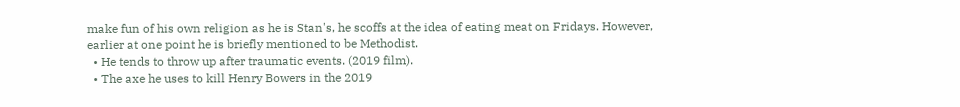make fun of his own religion as he is Stan's, he scoffs at the idea of eating meat on Fridays. However, earlier at one point he is briefly mentioned to be Methodist.
  • He tends to throw up after traumatic events. (2019 film).
  • The axe he uses to kill Henry Bowers in the 2019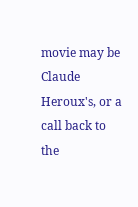movie may be Claude Heroux's, or a call back to the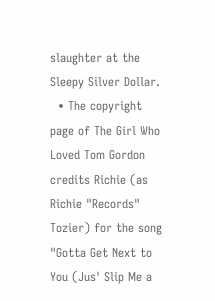slaughter at the Sleepy Silver Dollar.
  • The copyright page of The Girl Who Loved Tom Gordon credits Richie (as Richie "Records" Tozier) for the song "Gotta Get Next to You (Jus' Slip Me a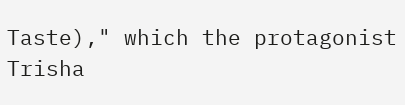Taste)," which the protagonist Trisha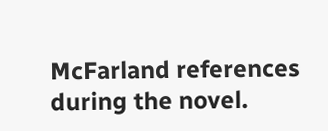McFarland references during the novel.